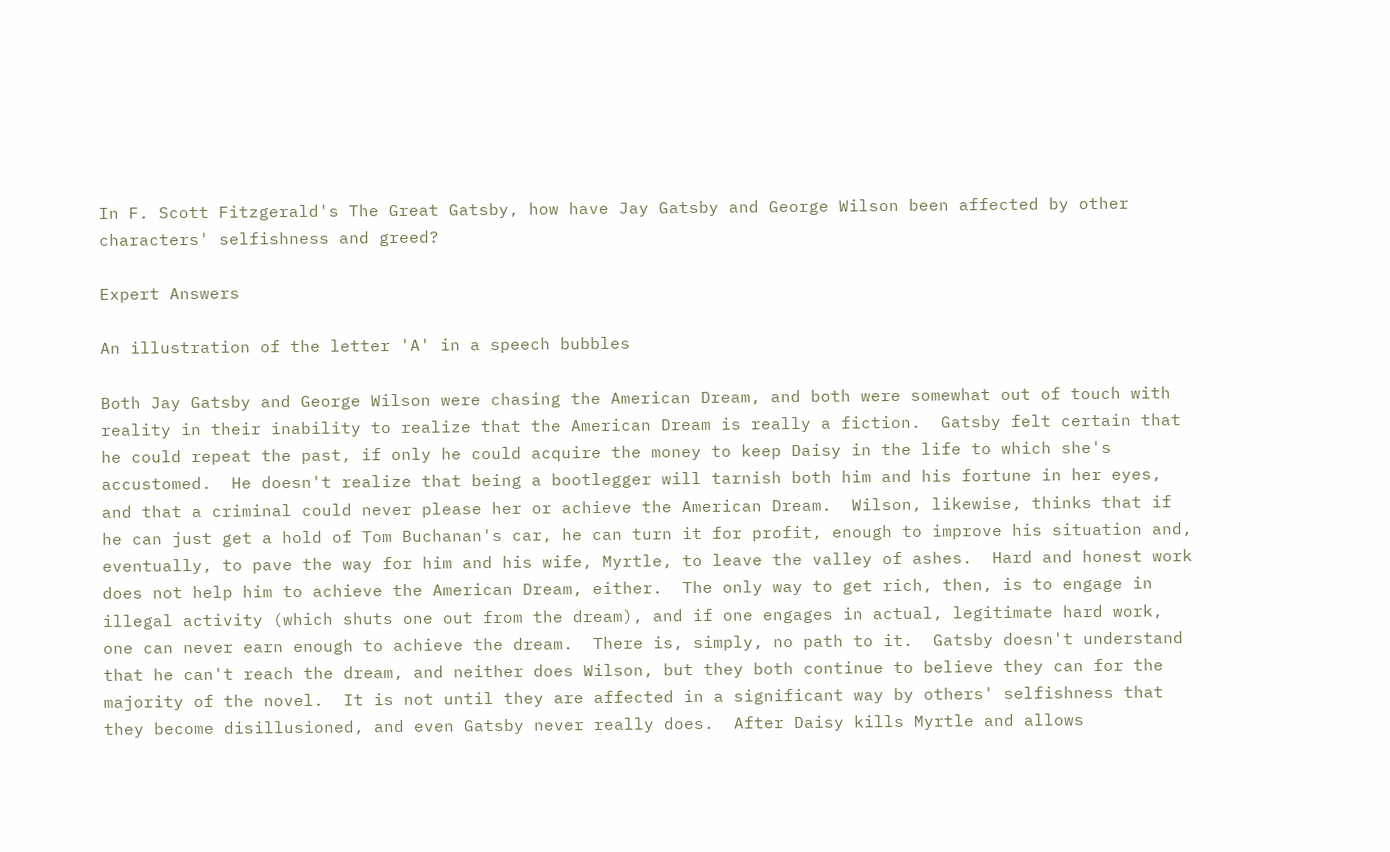In F. Scott Fitzgerald's The Great Gatsby, how have Jay Gatsby and George Wilson been affected by other characters' selfishness and greed?

Expert Answers

An illustration of the letter 'A' in a speech bubbles

Both Jay Gatsby and George Wilson were chasing the American Dream, and both were somewhat out of touch with reality in their inability to realize that the American Dream is really a fiction.  Gatsby felt certain that he could repeat the past, if only he could acquire the money to keep Daisy in the life to which she's accustomed.  He doesn't realize that being a bootlegger will tarnish both him and his fortune in her eyes, and that a criminal could never please her or achieve the American Dream.  Wilson, likewise, thinks that if he can just get a hold of Tom Buchanan's car, he can turn it for profit, enough to improve his situation and, eventually, to pave the way for him and his wife, Myrtle, to leave the valley of ashes.  Hard and honest work does not help him to achieve the American Dream, either.  The only way to get rich, then, is to engage in illegal activity (which shuts one out from the dream), and if one engages in actual, legitimate hard work, one can never earn enough to achieve the dream.  There is, simply, no path to it.  Gatsby doesn't understand that he can't reach the dream, and neither does Wilson, but they both continue to believe they can for the majority of the novel.  It is not until they are affected in a significant way by others' selfishness that they become disillusioned, and even Gatsby never really does.  After Daisy kills Myrtle and allows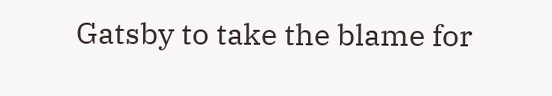Gatsby to take the blame for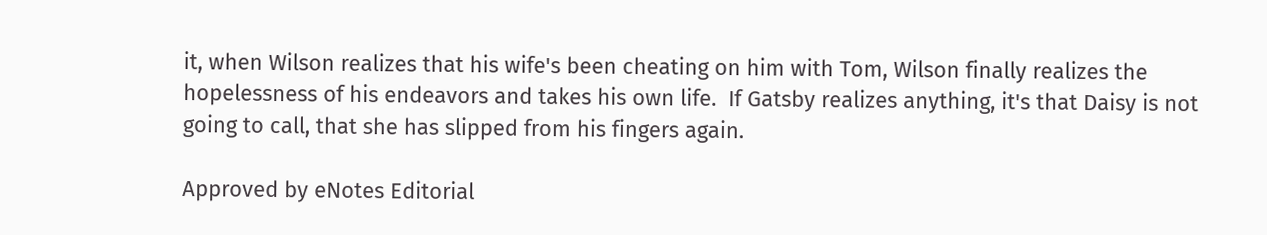it, when Wilson realizes that his wife's been cheating on him with Tom, Wilson finally realizes the hopelessness of his endeavors and takes his own life.  If Gatsby realizes anything, it's that Daisy is not going to call, that she has slipped from his fingers again.

Approved by eNotes Editorial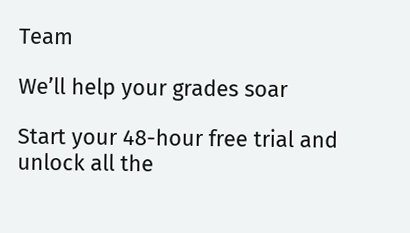Team

We’ll help your grades soar

Start your 48-hour free trial and unlock all the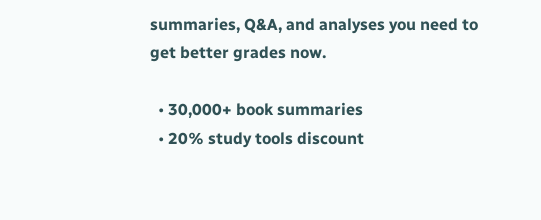summaries, Q&A, and analyses you need to get better grades now.

  • 30,000+ book summaries
  • 20% study tools discount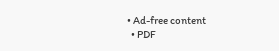• Ad-free content
  • PDF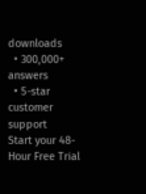downloads
  • 300,000+ answers
  • 5-star customer support
Start your 48-Hour Free Trial